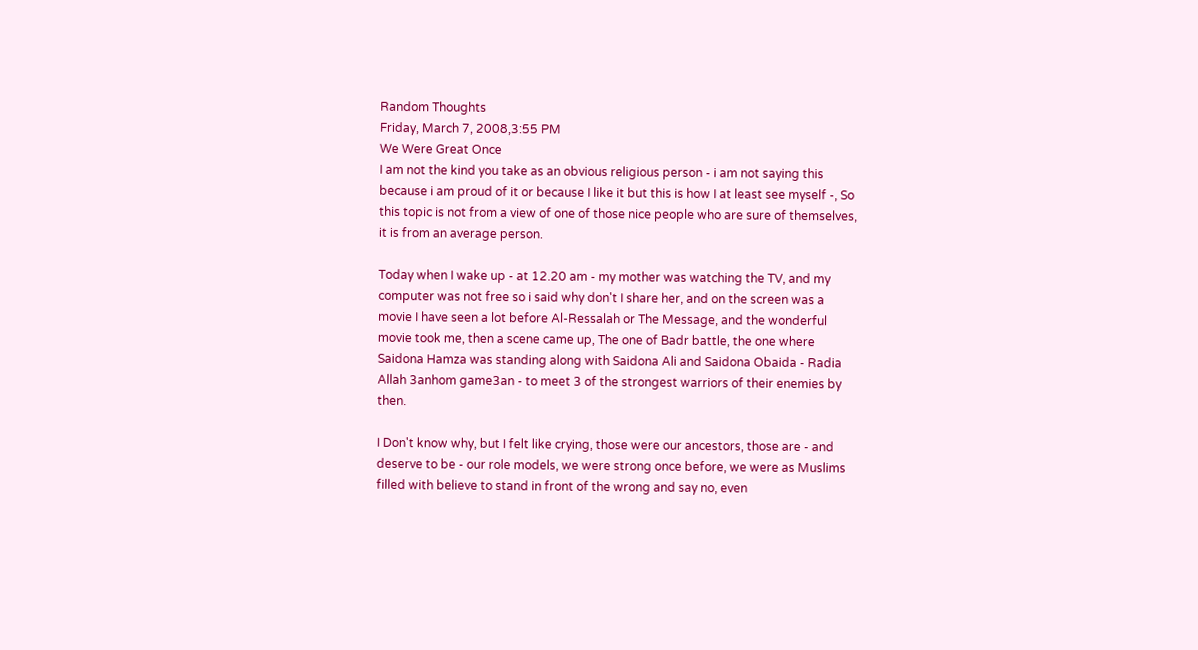Random Thoughts
Friday, March 7, 2008,3:55 PM
We Were Great Once
I am not the kind you take as an obvious religious person - i am not saying this because i am proud of it or because I like it but this is how I at least see myself -, So this topic is not from a view of one of those nice people who are sure of themselves, it is from an average person.

Today when I wake up - at 12.20 am - my mother was watching the TV, and my computer was not free so i said why don't I share her, and on the screen was a movie I have seen a lot before Al-Ressalah or The Message, and the wonderful movie took me, then a scene came up, The one of Badr battle, the one where Saidona Hamza was standing along with Saidona Ali and Saidona Obaida - Radia Allah 3anhom game3an - to meet 3 of the strongest warriors of their enemies by then.

I Don't know why, but I felt like crying, those were our ancestors, those are - and deserve to be - our role models, we were strong once before, we were as Muslims filled with believe to stand in front of the wrong and say no, even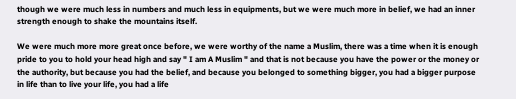though we were much less in numbers and much less in equipments, but we were much more in belief, we had an inner strength enough to shake the mountains itself.

We were much more more great once before, we were worthy of the name a Muslim, there was a time when it is enough pride to you to hold your head high and say " I am A Muslim " and that is not because you have the power or the money or the authority, but because you had the belief, and because you belonged to something bigger, you had a bigger purpose in life than to live your life, you had a life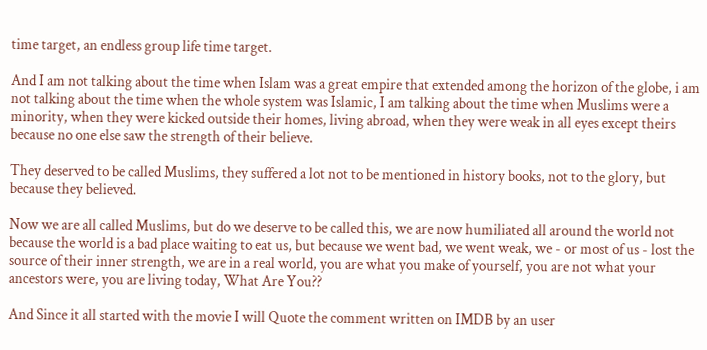time target, an endless group life time target.

And I am not talking about the time when Islam was a great empire that extended among the horizon of the globe, i am not talking about the time when the whole system was Islamic, I am talking about the time when Muslims were a minority, when they were kicked outside their homes, living abroad, when they were weak in all eyes except theirs because no one else saw the strength of their believe.

They deserved to be called Muslims, they suffered a lot not to be mentioned in history books, not to the glory, but because they believed.

Now we are all called Muslims, but do we deserve to be called this, we are now humiliated all around the world not because the world is a bad place waiting to eat us, but because we went bad, we went weak, we - or most of us - lost the source of their inner strength, we are in a real world, you are what you make of yourself, you are not what your ancestors were, you are living today, What Are You??

And Since it all started with the movie I will Quote the comment written on IMDB by an user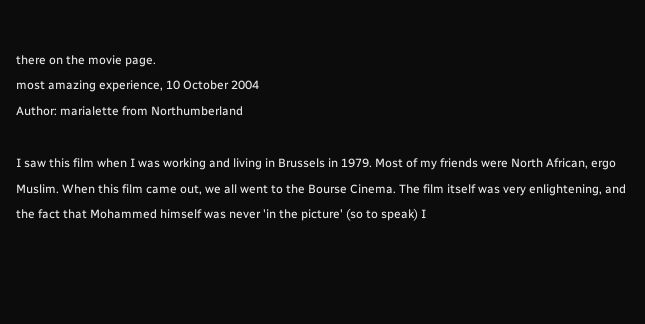there on the movie page.
most amazing experience, 10 October 2004
Author: marialette from Northumberland

I saw this film when I was working and living in Brussels in 1979. Most of my friends were North African, ergo Muslim. When this film came out, we all went to the Bourse Cinema. The film itself was very enlightening, and the fact that Mohammed himself was never 'in the picture' (so to speak) I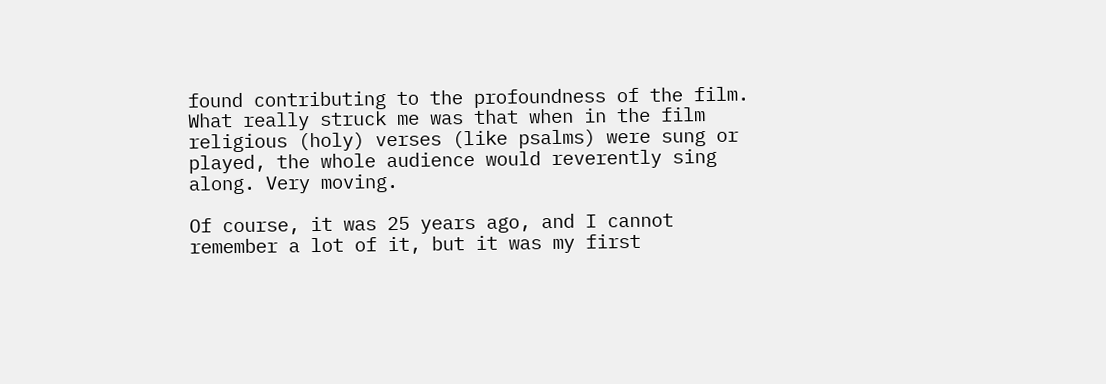found contributing to the profoundness of the film. What really struck me was that when in the film religious (holy) verses (like psalms) were sung or played, the whole audience would reverently sing along. Very moving.

Of course, it was 25 years ago, and I cannot remember a lot of it, but it was my first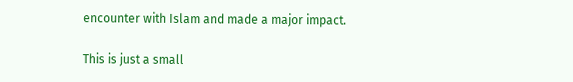encounter with Islam and made a major impact.

This is just a small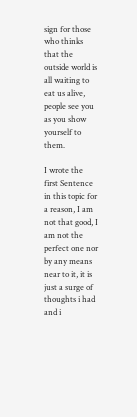sign for those who thinks that the outside world is all waiting to eat us alive, people see you as you show yourself to them.

I wrote the first Sentence in this topic for a reason, I am not that good, I am not the perfect one nor by any means near to it, it is just a surge of thoughts i had and i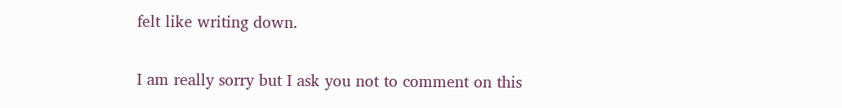felt like writing down.

I am really sorry but I ask you not to comment on this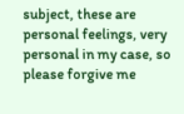subject, these are personal feelings, very personal in my case, so please forgive me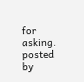for asking.
posted by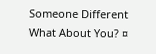Someone Different
What About You? ¤